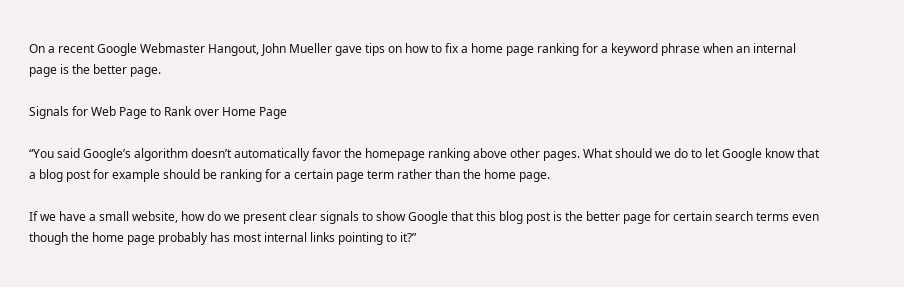On a recent Google Webmaster Hangout, John Mueller gave tips on how to fix a home page ranking for a keyword phrase when an internal page is the better page.

Signals for Web Page to Rank over Home Page

“You said Google’s algorithm doesn’t automatically favor the homepage ranking above other pages. What should we do to let Google know that a blog post for example should be ranking for a certain page term rather than the home page.

If we have a small website, how do we present clear signals to show Google that this blog post is the better page for certain search terms even though the home page probably has most internal links pointing to it?”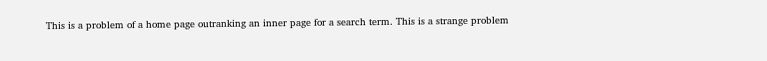This is a problem of a home page outranking an inner page for a search term. This is a strange problem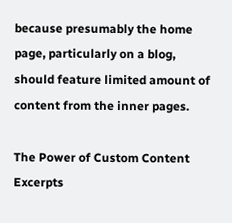because presumably the home page, particularly on a blog, should feature limited amount of content from the inner pages.

The Power of Custom Content Excerpts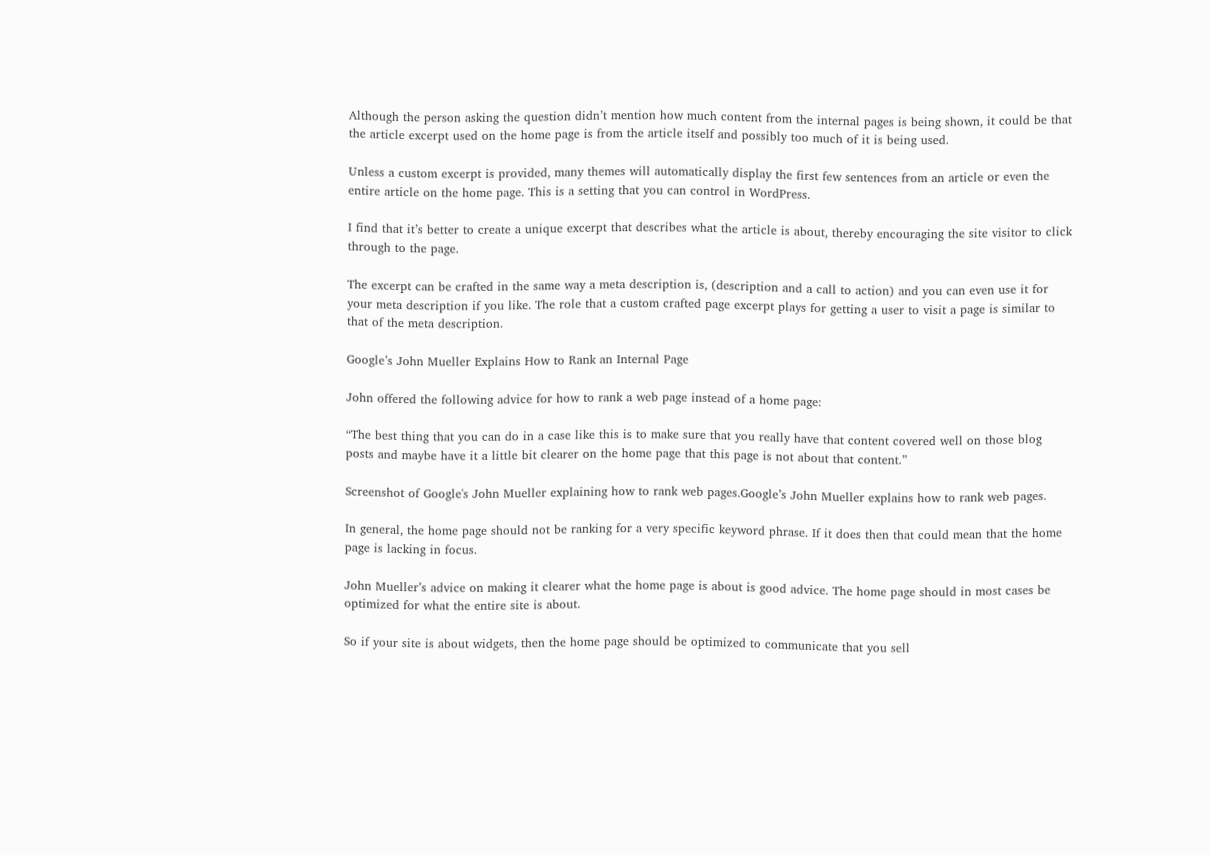Although the person asking the question didn’t mention how much content from the internal pages is being shown, it could be that the article excerpt used on the home page is from the article itself and possibly too much of it is being used.

Unless a custom excerpt is provided, many themes will automatically display the first few sentences from an article or even the entire article on the home page. This is a setting that you can control in WordPress.

I find that it’s better to create a unique excerpt that describes what the article is about, thereby encouraging the site visitor to click through to the page.

The excerpt can be crafted in the same way a meta description is, (description and a call to action) and you can even use it for your meta description if you like. The role that a custom crafted page excerpt plays for getting a user to visit a page is similar to that of the meta description.

Google’s John Mueller Explains How to Rank an Internal Page

John offered the following advice for how to rank a web page instead of a home page:

“The best thing that you can do in a case like this is to make sure that you really have that content covered well on those blog posts and maybe have it a little bit clearer on the home page that this page is not about that content.”

Screenshot of Google's John Mueller explaining how to rank web pages.Google’s John Mueller explains how to rank web pages.

In general, the home page should not be ranking for a very specific keyword phrase. If it does then that could mean that the home page is lacking in focus.

John Mueller’s advice on making it clearer what the home page is about is good advice. The home page should in most cases be optimized for what the entire site is about.

So if your site is about widgets, then the home page should be optimized to communicate that you sell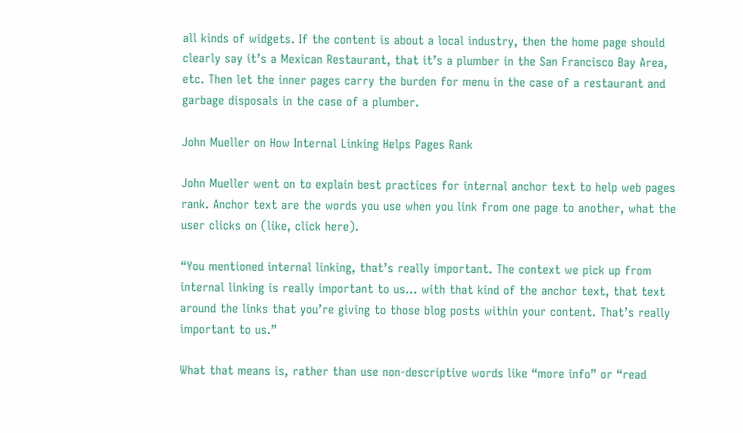all kinds of widgets. If the content is about a local industry, then the home page should clearly say it’s a Mexican Restaurant, that it’s a plumber in the San Francisco Bay Area, etc. Then let the inner pages carry the burden for menu in the case of a restaurant and garbage disposals in the case of a plumber.

John Mueller on How Internal Linking Helps Pages Rank

John Mueller went on to explain best practices for internal anchor text to help web pages rank. Anchor text are the words you use when you link from one page to another, what the user clicks on (like, click here).

“You mentioned internal linking, that’s really important. The context we pick up from internal linking is really important to us… with that kind of the anchor text, that text around the links that you’re giving to those blog posts within your content. That’s really important to us.”

What that means is, rather than use non-descriptive words like “more info” or “read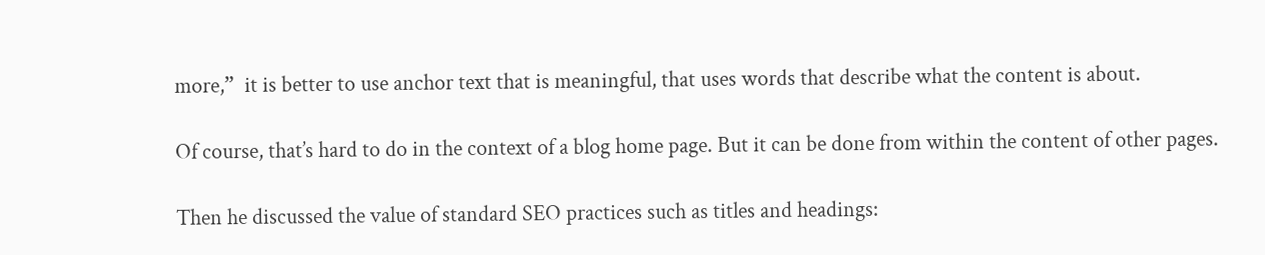more,”  it is better to use anchor text that is meaningful, that uses words that describe what the content is about.

Of course, that’s hard to do in the context of a blog home page. But it can be done from within the content of other pages.

Then he discussed the value of standard SEO practices such as titles and headings: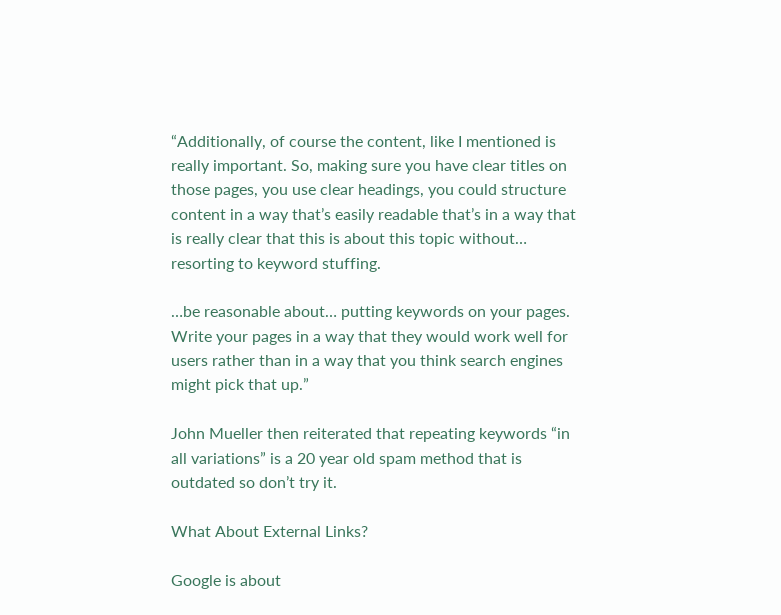“Additionally, of course the content, like I mentioned is really important. So, making sure you have clear titles on those pages, you use clear headings, you could structure content in a way that’s easily readable that’s in a way that is really clear that this is about this topic without… resorting to keyword stuffing.

…be reasonable about… putting keywords on your pages. Write your pages in a way that they would work well for users rather than in a way that you think search engines might pick that up.”

John Mueller then reiterated that repeating keywords “in all variations” is a 20 year old spam method that is outdated so don’t try it.

What About External Links?

Google is about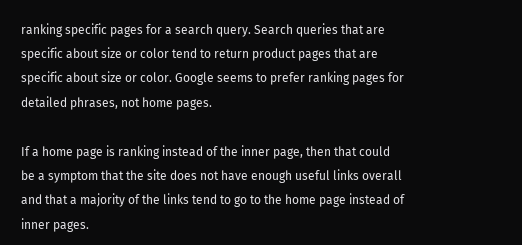ranking specific pages for a search query. Search queries that are specific about size or color tend to return product pages that are specific about size or color. Google seems to prefer ranking pages for detailed phrases, not home pages.

If a home page is ranking instead of the inner page, then that could be a symptom that the site does not have enough useful links overall and that a majority of the links tend to go to the home page instead of inner pages.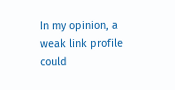In my opinion, a weak link profile could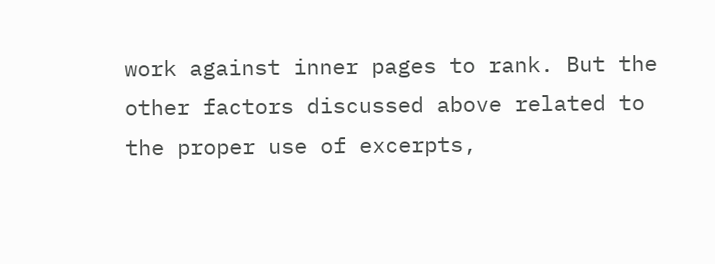work against inner pages to rank. But the other factors discussed above related to the proper use of excerpts,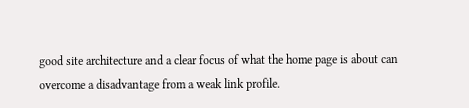good site architecture and a clear focus of what the home page is about can overcome a disadvantage from a weak link profile.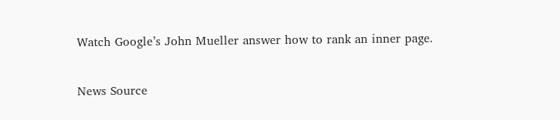Watch Google’s John Mueller answer how to rank an inner page.

News Source